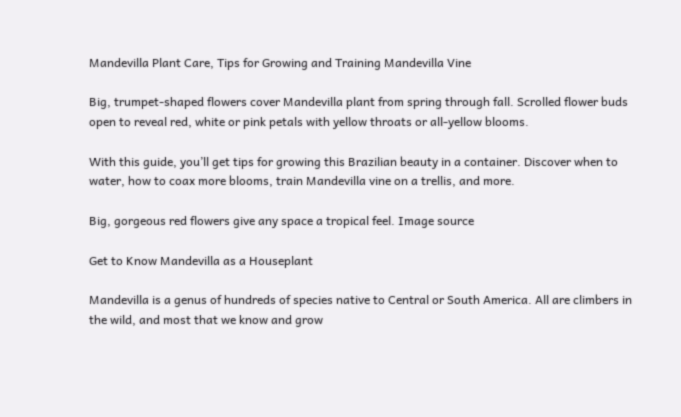Mandevilla Plant Care, Tips for Growing and Training Mandevilla Vine

Big, trumpet-shaped flowers cover Mandevilla plant from spring through fall. Scrolled flower buds open to reveal red, white or pink petals with yellow throats or all-yellow blooms.

With this guide, you’ll get tips for growing this Brazilian beauty in a container. Discover when to water, how to coax more blooms, train Mandevilla vine on a trellis, and more.

Big, gorgeous red flowers give any space a tropical feel. Image source

Get to Know Mandevilla as a Houseplant

Mandevilla is a genus of hundreds of species native to Central or South America. All are climbers in the wild, and most that we know and grow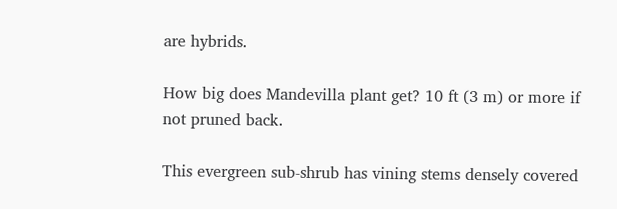are hybrids.

How big does Mandevilla plant get? 10 ft (3 m) or more if not pruned back.

This evergreen sub-shrub has vining stems densely covered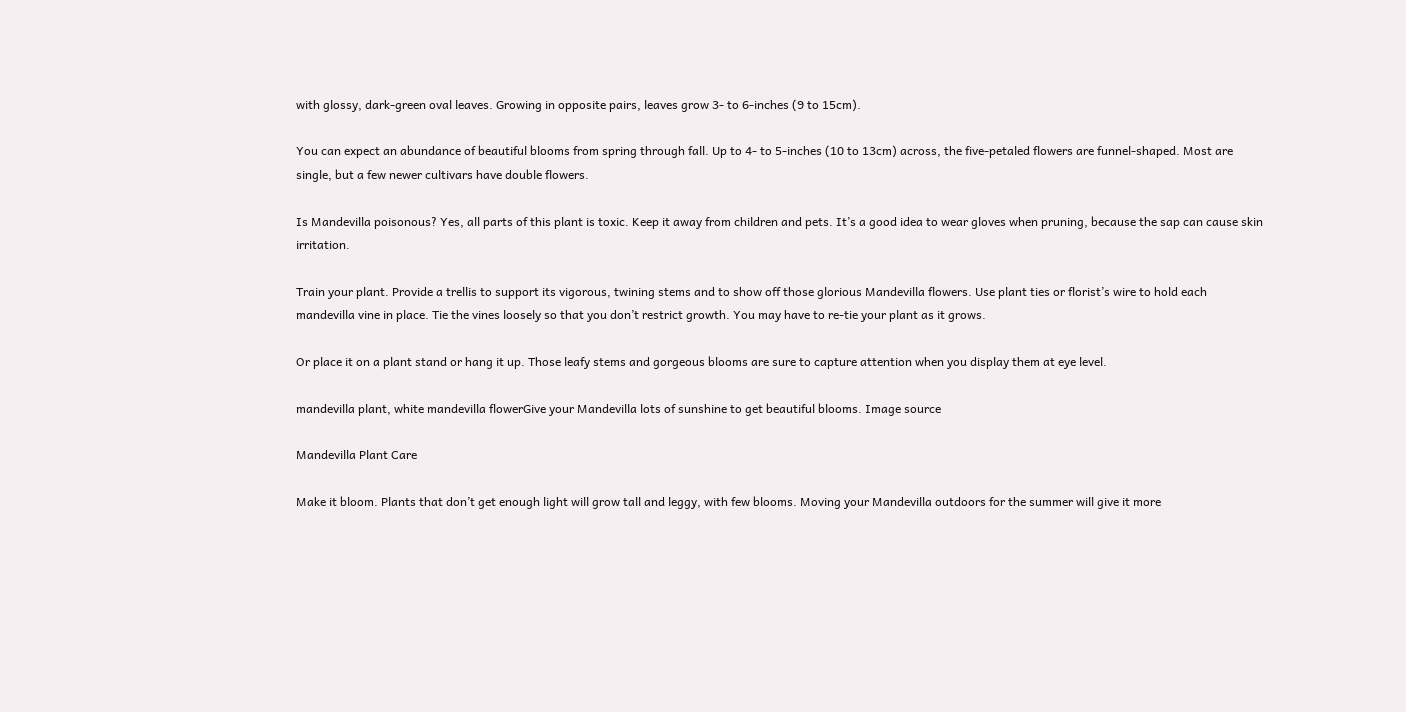with glossy, dark-green oval leaves. Growing in opposite pairs, leaves grow 3- to 6-inches (9 to 15cm).

You can expect an abundance of beautiful blooms from spring through fall. Up to 4- to 5-inches (10 to 13cm) across, the five-petaled flowers are funnel-shaped. Most are single, but a few newer cultivars have double flowers.

Is Mandevilla poisonous? Yes, all parts of this plant is toxic. Keep it away from children and pets. It’s a good idea to wear gloves when pruning, because the sap can cause skin irritation.

Train your plant. Provide a trellis to support its vigorous, twining stems and to show off those glorious Mandevilla flowers. Use plant ties or florist’s wire to hold each mandevilla vine in place. Tie the vines loosely so that you don’t restrict growth. You may have to re-tie your plant as it grows.

Or place it on a plant stand or hang it up. Those leafy stems and gorgeous blooms are sure to capture attention when you display them at eye level.

mandevilla plant, white mandevilla flowerGive your Mandevilla lots of sunshine to get beautiful blooms. Image source

Mandevilla Plant Care

Make it bloom. Plants that don’t get enough light will grow tall and leggy, with few blooms. Moving your Mandevilla outdoors for the summer will give it more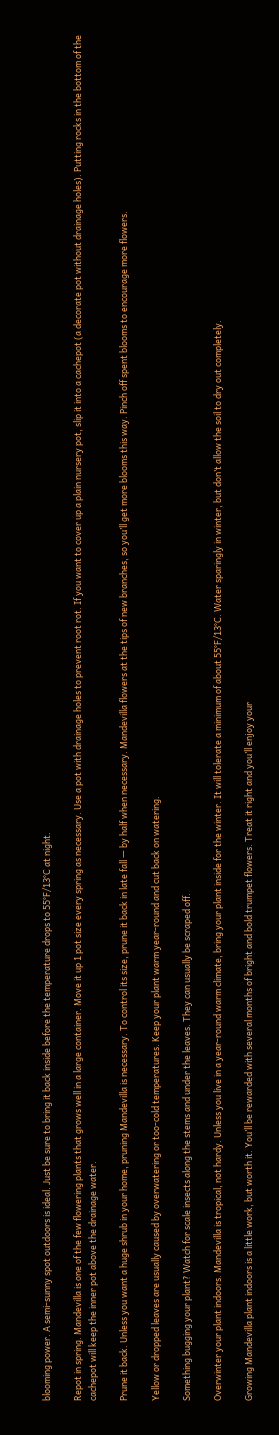blooming power. A semi-sunny spot outdoors is ideal. Just be sure to bring it back inside before the temperature drops to 55°F/13°C at night.

Repot in spring. Mandevilla is one of the few flowering plants that grows well in a large container. Move it up 1 pot size every spring as necessary. Use a pot with drainage holes to prevent root rot. If you want to cover up a plain nursery pot, slip it into a cachepot (a decorate pot without drainage holes). Putting rocks in the bottom of the cachepot will keep the inner pot above the drainage water.

Prune it back. Unless you want a huge shrub in your home, pruning Mandevilla is necessary. To control its size, prune it back in late fall — by half when necessary. Mandevilla flowers at the tips of new branches, so you’ll get more blooms this way. Pinch off spent blooms to encourage more flowers.

Yellow or dropped leaves are usually caused by overwatering or too-cold temperatures. Keep your plant warm year-round and cut back on watering.

Something bugging your plant? Watch for scale insects along the stems and under the leaves. They can usually be scraped off.

Overwinter your plant indoors. Mandevilla is tropical, not hardy. Unless you live in a year-round warm climate, bring your plant inside for the winter. It will tolerate a minimum of about 55°F/13°C. Water sparingly in winter, but don’t allow the soil to dry out completely.

Growing Mandevilla plant indoors is a little work, but worth it. You’ll be rewarded with several months of bright and bold trumpet flowers. Treat it right and you’ll enjoy your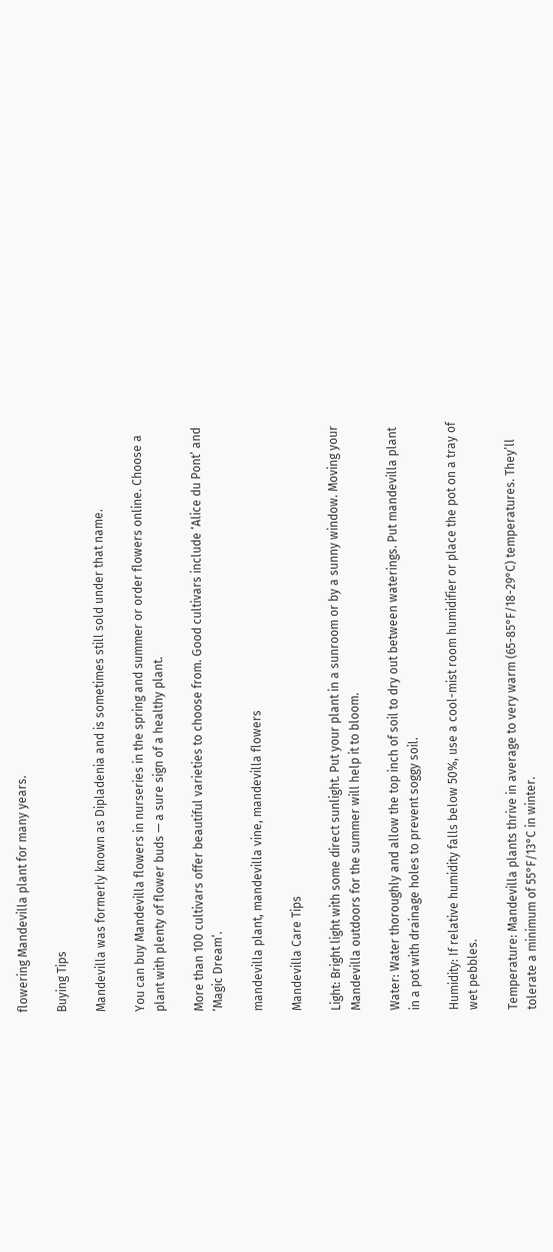flowering Mandevilla plant for many years.

Buying Tips

Mandevilla was formerly known as Dipladenia and is sometimes still sold under that name.

You can buy Mandevilla flowers in nurseries in the spring and summer or order flowers online. Choose a plant with plenty of flower buds — a sure sign of a healthy plant.

More than 100 cultivars offer beautiful varieties to choose from. Good cultivars include ‘Alice du Pont’ and ‘Magic Dream’.

mandevilla plant, mandevilla vine, mandevilla flowers

Mandevilla Care Tips

Light: Bright light with some direct sunlight. Put your plant in a sunroom or by a sunny window. Moving your Mandevilla outdoors for the summer will help it to bloom.

Water: Water thoroughly and allow the top inch of soil to dry out between waterings. Put mandevilla plant in a pot with drainage holes to prevent soggy soil.

Humidity: If relative humidity falls below 50%, use a cool-mist room humidifier or place the pot on a tray of wet pebbles.

Temperature: Mandevilla plants thrive in average to very warm (65-85°F/18-29°C) temperatures. They’ll tolerate a minimum of 55°F/13°C in winter.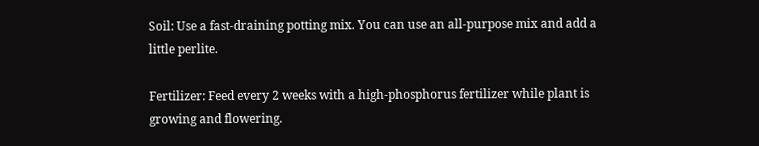Soil: Use a fast-draining potting mix. You can use an all-purpose mix and add a little perlite.

Fertilizer: Feed every 2 weeks with a high-phosphorus fertilizer while plant is growing and flowering.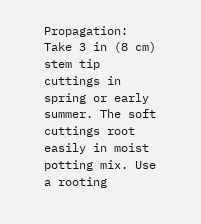Propagation: Take 3 in (8 cm) stem tip cuttings in spring or early summer. The soft cuttings root easily in moist potting mix. Use a rooting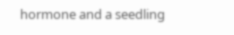hormone and a seedling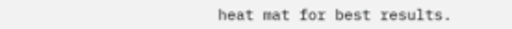heat mat for best results.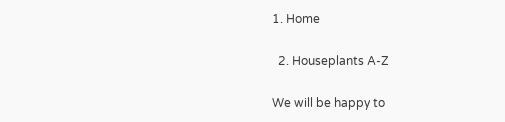1. Home

  2. Houseplants A-Z

We will be happy to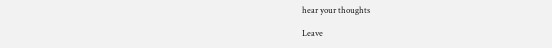hear your thoughts

Leave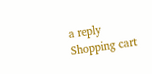a reply
Shopping cart